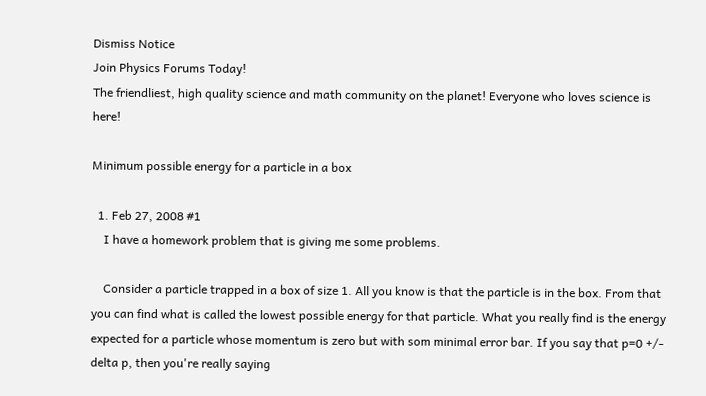Dismiss Notice
Join Physics Forums Today!
The friendliest, high quality science and math community on the planet! Everyone who loves science is here!

Minimum possible energy for a particle in a box

  1. Feb 27, 2008 #1
    I have a homework problem that is giving me some problems.

    Consider a particle trapped in a box of size 1. All you know is that the particle is in the box. From that you can find what is called the lowest possible energy for that particle. What you really find is the energy expected for a particle whose momentum is zero but with som minimal error bar. If you say that p=0 +/- delta p, then you're really saying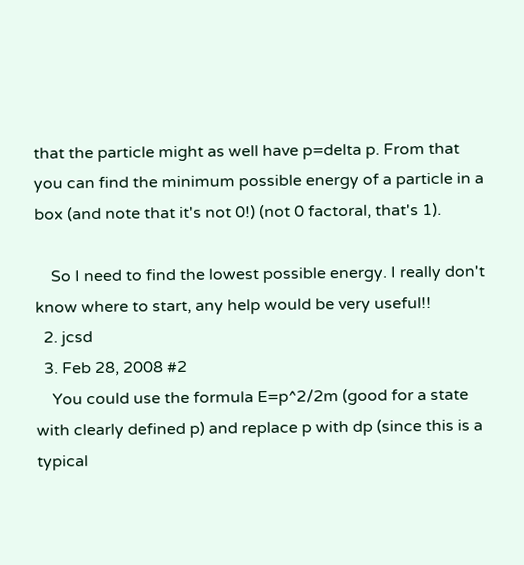that the particle might as well have p=delta p. From that you can find the minimum possible energy of a particle in a box (and note that it's not 0!) (not 0 factoral, that's 1).

    So I need to find the lowest possible energy. I really don't know where to start, any help would be very useful!!
  2. jcsd
  3. Feb 28, 2008 #2
    You could use the formula E=p^2/2m (good for a state with clearly defined p) and replace p with dp (since this is a typical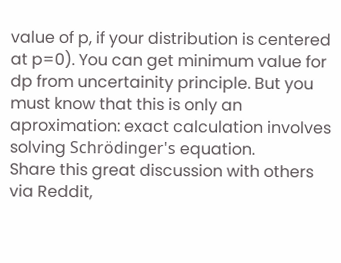value of p, if your distribution is centered at p=0). You can get minimum value for dp from uncertainity principle. But you must know that this is only an aproximation: exact calculation involves solving Schrödinger's equation.
Share this great discussion with others via Reddit,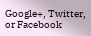Google+, Twitter, or Facebook